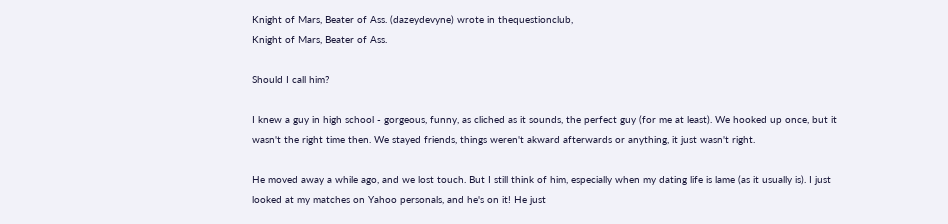Knight of Mars, Beater of Ass. (dazeydevyne) wrote in thequestionclub,
Knight of Mars, Beater of Ass.

Should I call him?

I knew a guy in high school - gorgeous, funny, as cliched as it sounds, the perfect guy (for me at least). We hooked up once, but it wasn't the right time then. We stayed friends, things weren't akward afterwards or anything, it just wasn't right.

He moved away a while ago, and we lost touch. But I still think of him, especially when my dating life is lame (as it usually is). I just looked at my matches on Yahoo personals, and he's on it! He just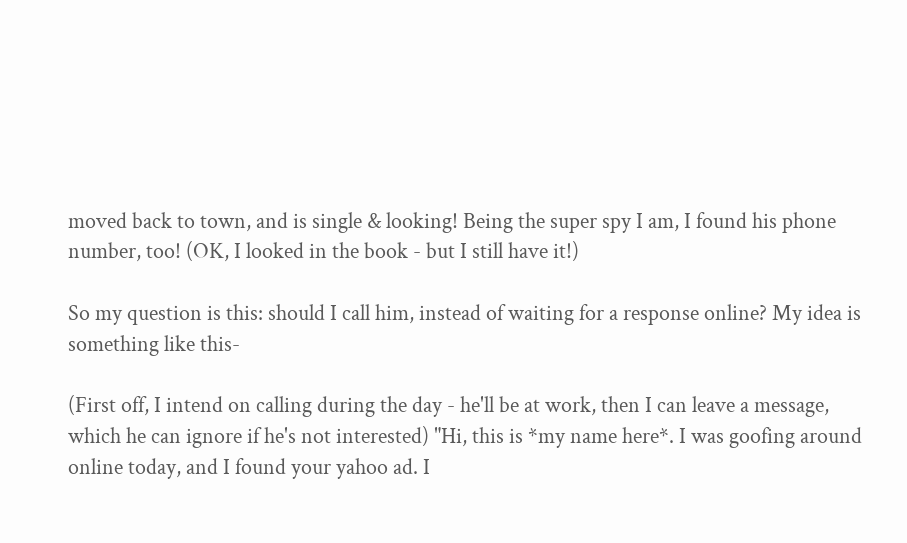moved back to town, and is single & looking! Being the super spy I am, I found his phone number, too! (OK, I looked in the book - but I still have it!)

So my question is this: should I call him, instead of waiting for a response online? My idea is something like this-

(First off, I intend on calling during the day - he'll be at work, then I can leave a message, which he can ignore if he's not interested) "Hi, this is *my name here*. I was goofing around online today, and I found your yahoo ad. I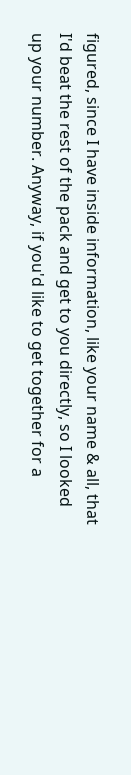figured, since I have inside information, like your name & all, that I'd beat the rest of the pack and get to you directly, so I looked up your number. Anyway, if you'd like to get together for a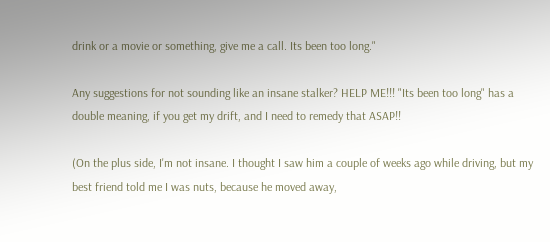drink or a movie or something, give me a call. Its been too long."

Any suggestions for not sounding like an insane stalker? HELP ME!!! "Its been too long" has a double meaning, if you get my drift, and I need to remedy that ASAP!!

(On the plus side, I'm not insane. I thought I saw him a couple of weeks ago while driving, but my best friend told me I was nuts, because he moved away,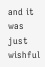and it was just wishful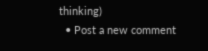thinking)
  • Post a new comment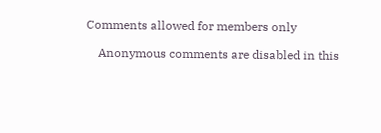Comments allowed for members only

    Anonymous comments are disabled in this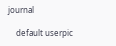journal

    default userpic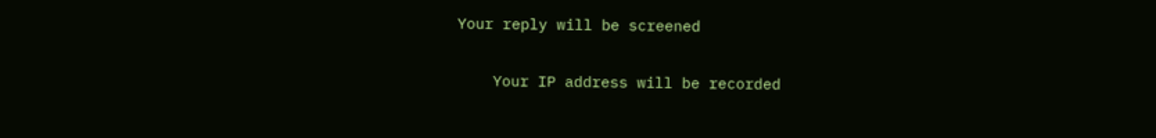Your reply will be screened

    Your IP address will be recorded